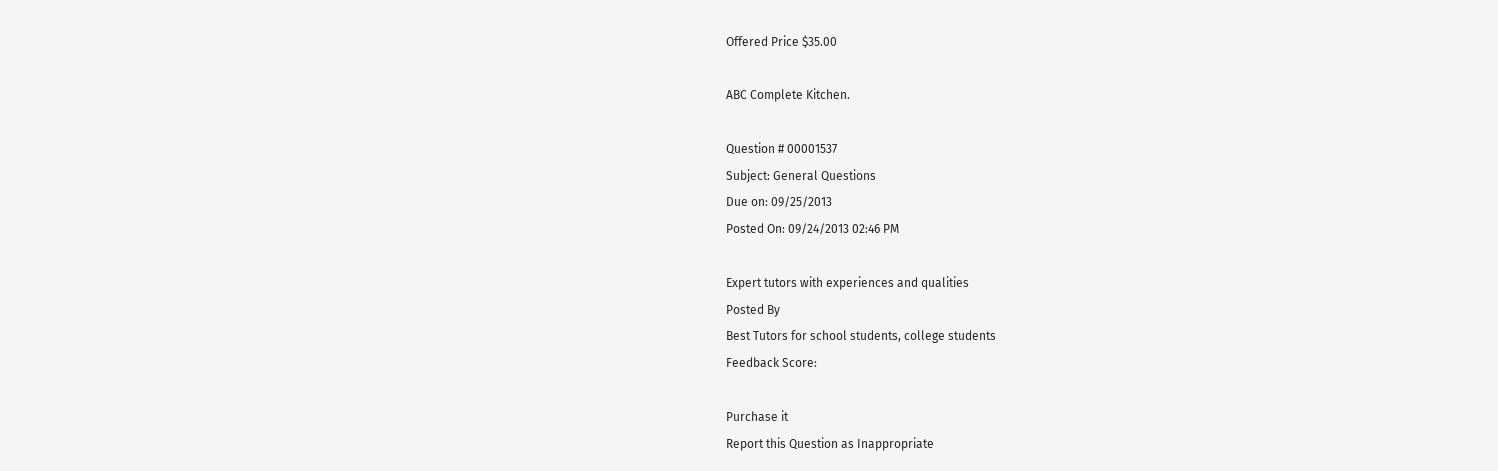Offered Price $35.00

ABC Complete Kitchen.

Question # 00001537
Subject: General Questions
Due on: 09/25/2013
Posted On: 09/24/2013 02:46 PM

Expert tutors with experiences and qualities
Posted By
Best Tutors for school students, college students
Feedback Score:

Purchase it
Report this Question as Inappropriate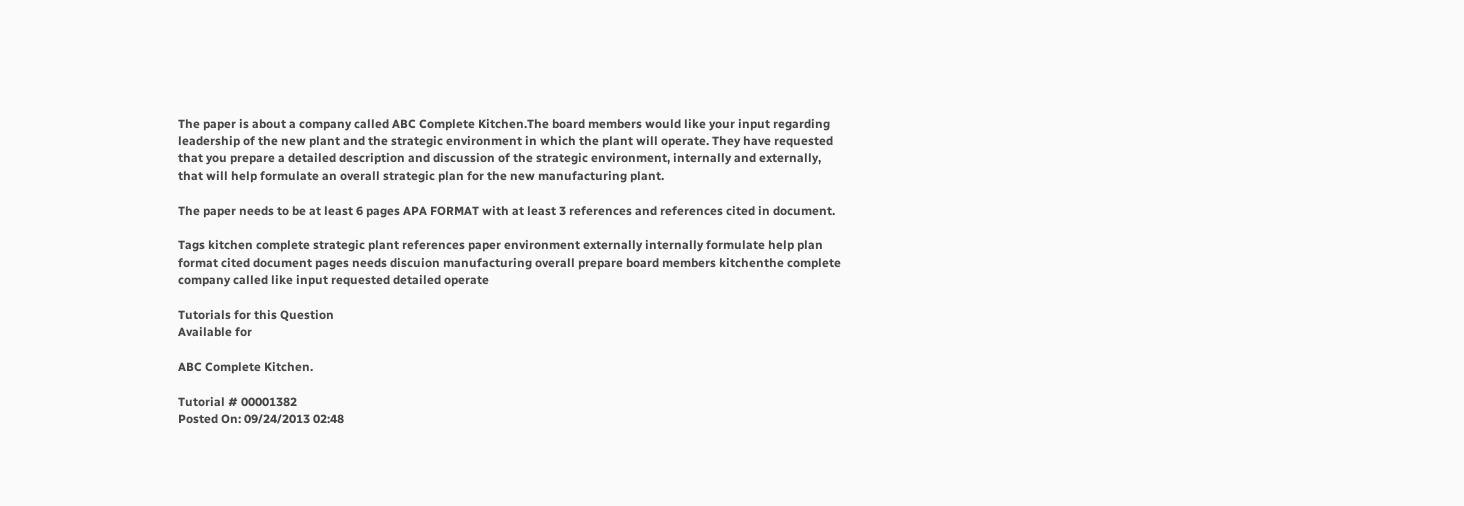The paper is about a company called ABC Complete Kitchen.The board members would like your input regarding leadership of the new plant and the strategic environment in which the plant will operate. They have requested that you prepare a detailed description and discussion of the strategic environment, internally and externally, that will help formulate an overall strategic plan for the new manufacturing plant.

The paper needs to be at least 6 pages APA FORMAT with at least 3 references and references cited in document.

Tags kitchen complete strategic plant references paper environment externally internally formulate help plan format cited document pages needs discuion manufacturing overall prepare board members kitchenthe complete company called like input requested detailed operate

Tutorials for this Question
Available for

ABC Complete Kitchen.

Tutorial # 00001382
Posted On: 09/24/2013 02:48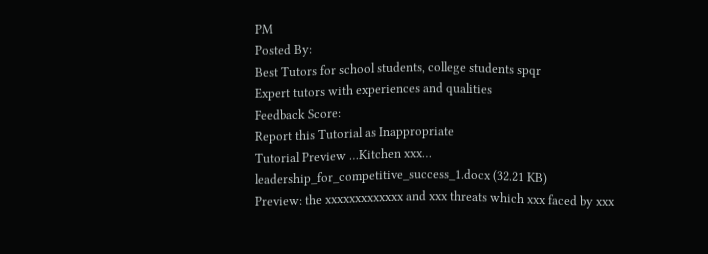PM
Posted By:
Best Tutors for school students, college students spqr
Expert tutors with experiences and qualities
Feedback Score:
Report this Tutorial as Inappropriate
Tutorial Preview …Kitchen xxx…
leadership_for_competitive_success_1.docx (32.21 KB)
Preview: the xxxxxxxxxxxxx and xxx threats which xxx faced by xxx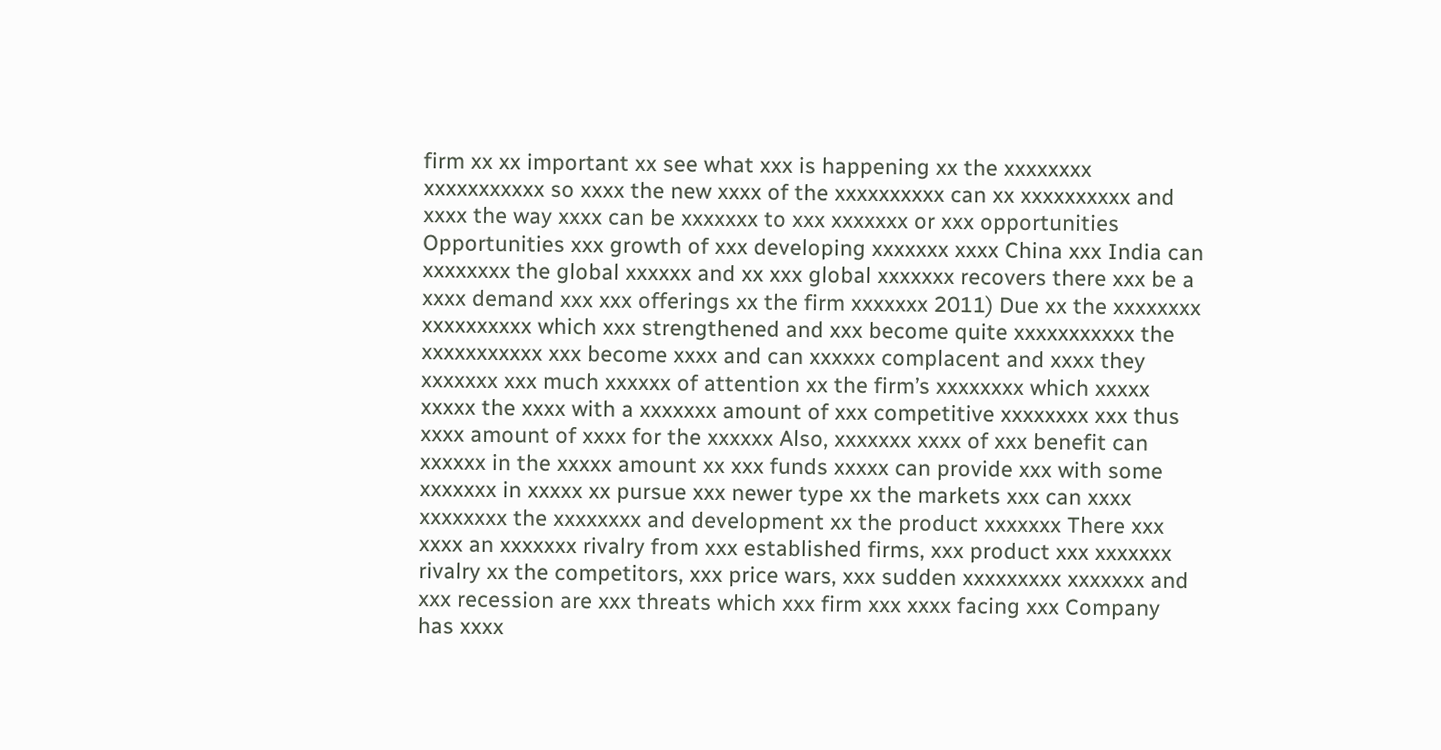firm xx xx important xx see what xxx is happening xx the xxxxxxxx xxxxxxxxxxx so xxxx the new xxxx of the xxxxxxxxxx can xx xxxxxxxxxx and xxxx the way xxxx can be xxxxxxx to xxx xxxxxxx or xxx opportunities Opportunities xxx growth of xxx developing xxxxxxx xxxx China xxx India can xxxxxxxx the global xxxxxx and xx xxx global xxxxxxx recovers there xxx be a xxxx demand xxx xxx offerings xx the firm xxxxxxx 2011) Due xx the xxxxxxxx xxxxxxxxxx which xxx strengthened and xxx become quite xxxxxxxxxxx the xxxxxxxxxxx xxx become xxxx and can xxxxxx complacent and xxxx they xxxxxxx xxx much xxxxxx of attention xx the firm’s xxxxxxxx which xxxxx xxxxx the xxxx with a xxxxxxx amount of xxx competitive xxxxxxxx xxx thus xxxx amount of xxxx for the xxxxxx Also, xxxxxxx xxxx of xxx benefit can xxxxxx in the xxxxx amount xx xxx funds xxxxx can provide xxx with some xxxxxxx in xxxxx xx pursue xxx newer type xx the markets xxx can xxxx xxxxxxxx the xxxxxxxx and development xx the product xxxxxxx There xxx xxxx an xxxxxxx rivalry from xxx established firms, xxx product xxx xxxxxxx rivalry xx the competitors, xxx price wars, xxx sudden xxxxxxxxx xxxxxxx and xxx recession are xxx threats which xxx firm xxx xxxx facing xxx Company has xxxx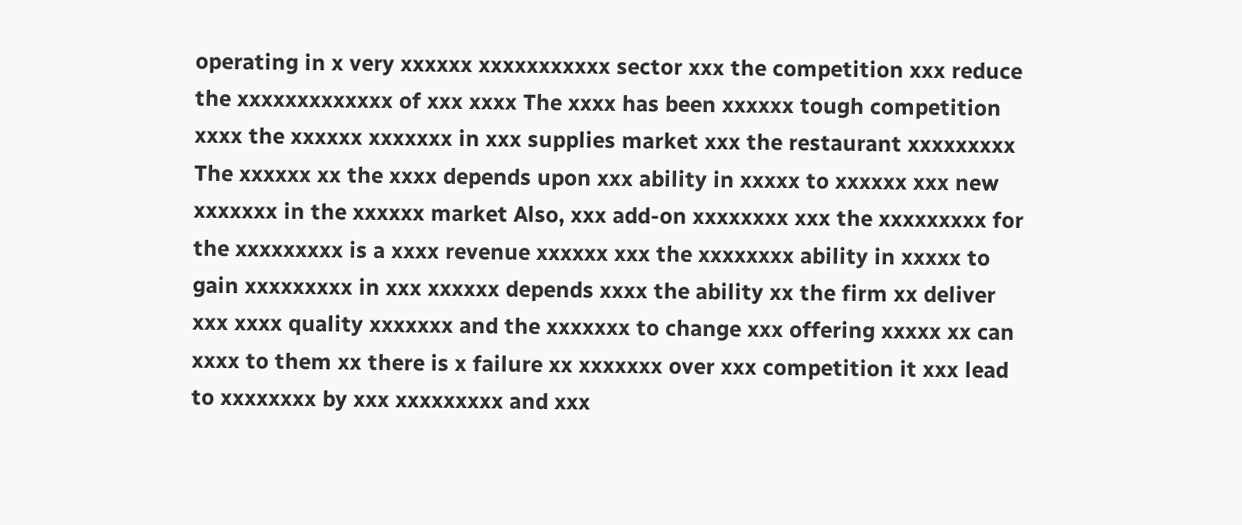operating in x very xxxxxx xxxxxxxxxxx sector xxx the competition xxx reduce the xxxxxxxxxxxxx of xxx xxxx The xxxx has been xxxxxx tough competition xxxx the xxxxxx xxxxxxx in xxx supplies market xxx the restaurant xxxxxxxxx The xxxxxx xx the xxxx depends upon xxx ability in xxxxx to xxxxxx xxx new xxxxxxx in the xxxxxx market Also, xxx add-on xxxxxxxx xxx the xxxxxxxxx for the xxxxxxxxx is a xxxx revenue xxxxxx xxx the xxxxxxxx ability in xxxxx to gain xxxxxxxxx in xxx xxxxxx depends xxxx the ability xx the firm xx deliver xxx xxxx quality xxxxxxx and the xxxxxxx to change xxx offering xxxxx xx can xxxx to them xx there is x failure xx xxxxxxx over xxx competition it xxx lead to xxxxxxxx by xxx xxxxxxxxx and xxx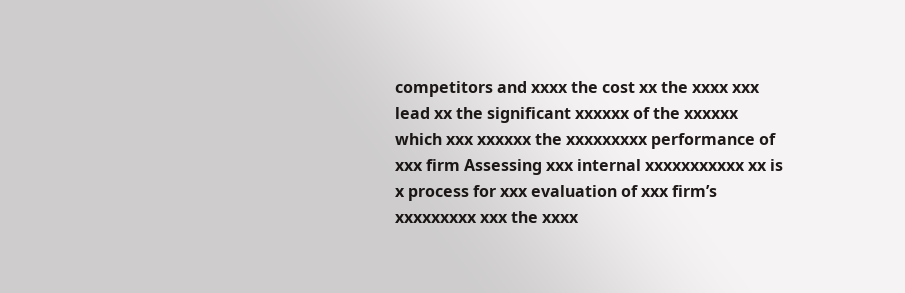competitors and xxxx the cost xx the xxxx xxx lead xx the significant xxxxxx of the xxxxxx which xxx xxxxxx the xxxxxxxxx performance of xxx firm Assessing xxx internal xxxxxxxxxxx xx is x process for xxx evaluation of xxx firm’s xxxxxxxxx xxx the xxxx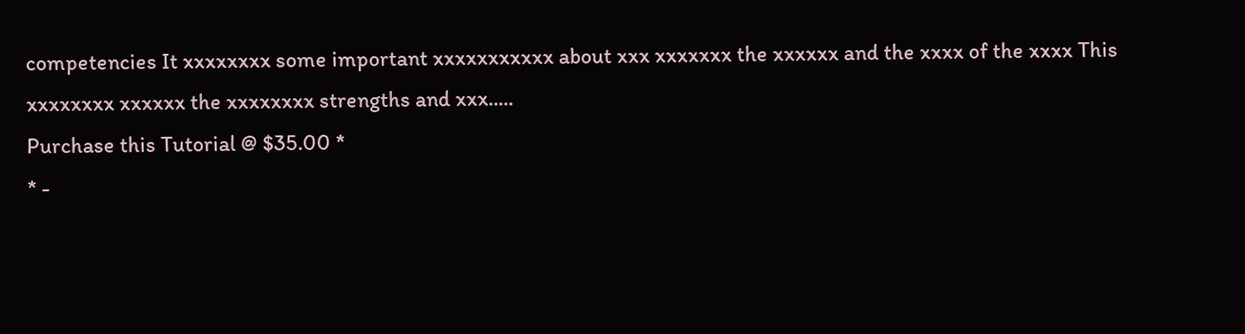competencies It xxxxxxxx some important xxxxxxxxxxx about xxx xxxxxxx the xxxxxx and the xxxx of the xxxx This xxxxxxxx xxxxxx the xxxxxxxx strengths and xxx.....
Purchase this Tutorial @ $35.00 *
* -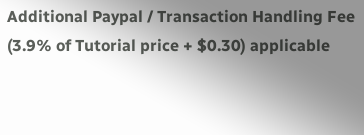Additional Paypal / Transaction Handling Fee (3.9% of Tutorial price + $0.30) applicable